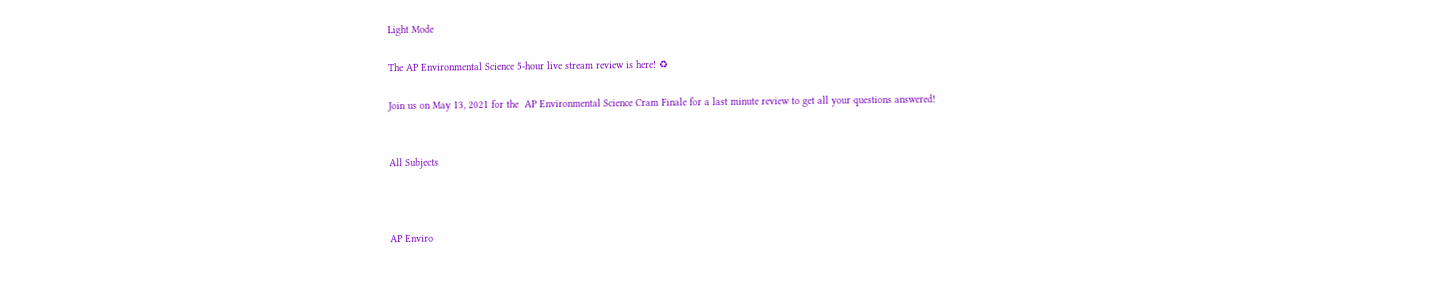Light Mode

The AP Environmental Science 5-hour live stream review is here! ♻

Join us on May 13, 2021 for the  AP Environmental Science Cram Finale for a last minute review to get all your questions answered!


All Subjects



AP Enviro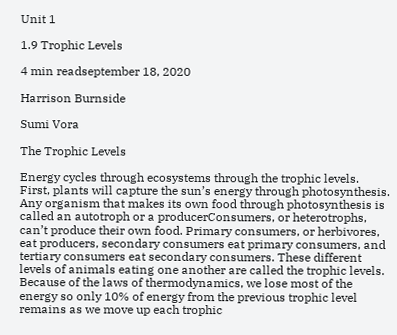Unit 1

1.9 Trophic Levels

4 min readseptember 18, 2020

Harrison Burnside

Sumi Vora

The Trophic Levels

Energy cycles through ecosystems through the trophic levels. First, plants will capture the sun’s energy through photosynthesis. Any organism that makes its own food through photosynthesis is called an autotroph or a producerConsumers, or heterotrophs, can’t produce their own food. Primary consumers, or herbivores, eat producers, secondary consumers eat primary consumers, and tertiary consumers eat secondary consumers. These different levels of animals eating one another are called the trophic levels. Because of the laws of thermodynamics, we lose most of the energy so only 10% of energy from the previous trophic level remains as we move up each trophic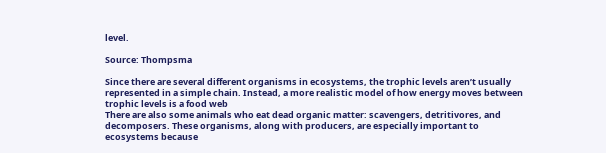level.

Source: Thompsma

Since there are several different organisms in ecosystems, the trophic levels aren’t usually represented in a simple chain. Instead, a more realistic model of how energy moves between trophic levels is a food web
There are also some animals who eat dead organic matter: scavengers, detritivores, and decomposers. These organisms, along with producers, are especially important to ecosystems because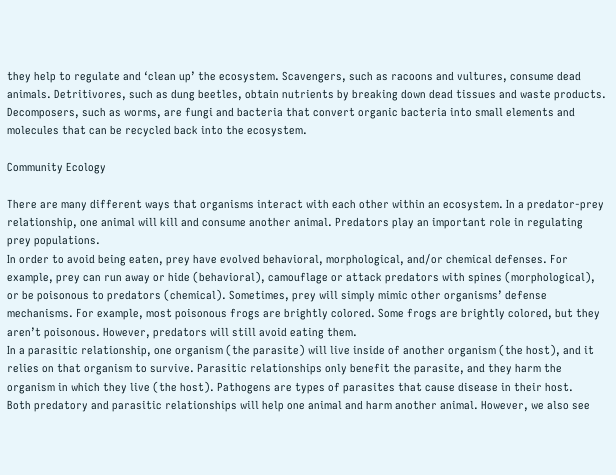they help to regulate and ‘clean up’ the ecosystem. Scavengers, such as racoons and vultures, consume dead animals. Detritivores, such as dung beetles, obtain nutrients by breaking down dead tissues and waste products. Decomposers, such as worms, are fungi and bacteria that convert organic bacteria into small elements and molecules that can be recycled back into the ecosystem.

Community Ecology

There are many different ways that organisms interact with each other within an ecosystem. In a predator-prey relationship, one animal will kill and consume another animal. Predators play an important role in regulating prey populations.
In order to avoid being eaten, prey have evolved behavioral, morphological, and/or chemical defenses. For example, prey can run away or hide (behavioral), camouflage or attack predators with spines (morphological), or be poisonous to predators (chemical). Sometimes, prey will simply mimic other organisms’ defense mechanisms. For example, most poisonous frogs are brightly colored. Some frogs are brightly colored, but they aren’t poisonous. However, predators will still avoid eating them.
In a parasitic relationship, one organism (the parasite) will live inside of another organism (the host), and it relies on that organism to survive. Parasitic relationships only benefit the parasite, and they harm the organism in which they live (the host). Pathogens are types of parasites that cause disease in their host.
Both predatory and parasitic relationships will help one animal and harm another animal. However, we also see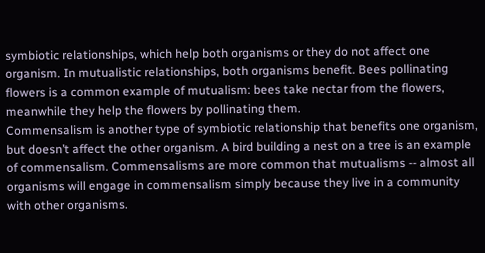symbiotic relationships, which help both organisms or they do not affect one organism. In mutualistic relationships, both organisms benefit. Bees pollinating flowers is a common example of mutualism: bees take nectar from the flowers, meanwhile they help the flowers by pollinating them.
Commensalism is another type of symbiotic relationship that benefits one organism, but doesn’t affect the other organism. A bird building a nest on a tree is an example of commensalism. Commensalisms are more common that mutualisms -- almost all organisms will engage in commensalism simply because they live in a community with other organisms.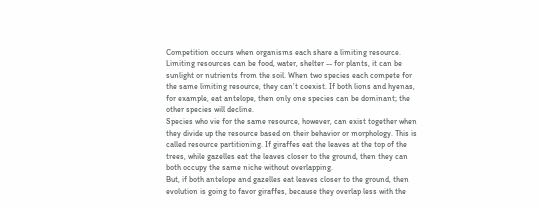Competition occurs when organisms each share a limiting resource. Limiting resources can be food, water, shelter -- for plants, it can be sunlight or nutrients from the soil. When two species each compete for the same limiting resource, they can’t coexist. If both lions and hyenas, for example, eat antelope, then only one species can be dominant; the other species will decline.
Species who vie for the same resource, however, can exist together when they divide up the resource based on their behavior or morphology. This is called resource partitioning. If giraffes eat the leaves at the top of the trees, while gazelles eat the leaves closer to the ground, then they can both occupy the same niche without overlapping.
But, if both antelope and gazelles eat leaves closer to the ground, then evolution is going to favor giraffes, because they overlap less with the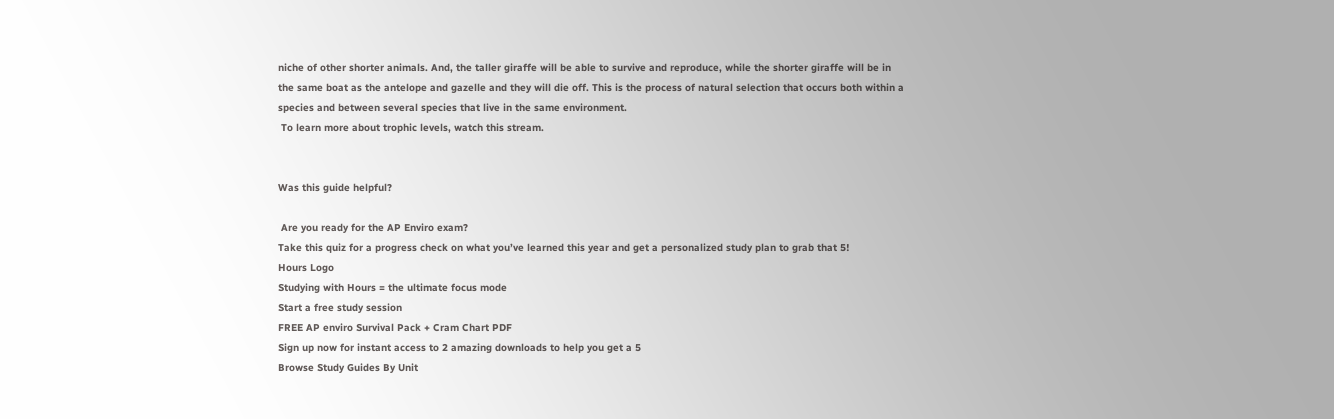niche of other shorter animals. And, the taller giraffe will be able to survive and reproduce, while the shorter giraffe will be in the same boat as the antelope and gazelle and they will die off. This is the process of natural selection that occurs both within a species and between several species that live in the same environment.
 To learn more about trophic levels, watch this stream.


Was this guide helpful?

 Are you ready for the AP Enviro exam?
Take this quiz for a progress check on what you’ve learned this year and get a personalized study plan to grab that 5!
Hours Logo
Studying with Hours = the ultimate focus mode
Start a free study session
FREE AP enviro Survival Pack + Cram Chart PDF
Sign up now for instant access to 2 amazing downloads to help you get a 5
Browse Study Guides By Unit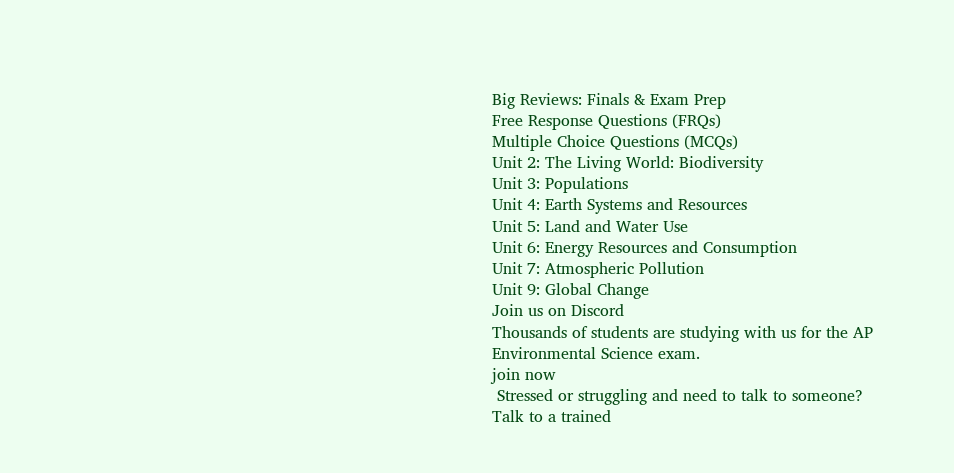Big Reviews: Finals & Exam Prep
Free Response Questions (FRQs)
Multiple Choice Questions (MCQs)
Unit 2: The Living World: Biodiversity
Unit 3: Populations
Unit 4: Earth Systems and Resources
Unit 5: Land and Water Use
Unit 6: Energy Resources and Consumption
Unit 7: Atmospheric Pollution
Unit 9: Global Change
Join us on Discord
Thousands of students are studying with us for the AP Environmental Science exam.
join now
 Stressed or struggling and need to talk to someone?
Talk to a trained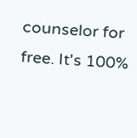counselor for free. It's 100%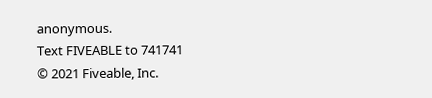anonymous.
Text FIVEABLE to 741741
© 2021 Fiveable, Inc.